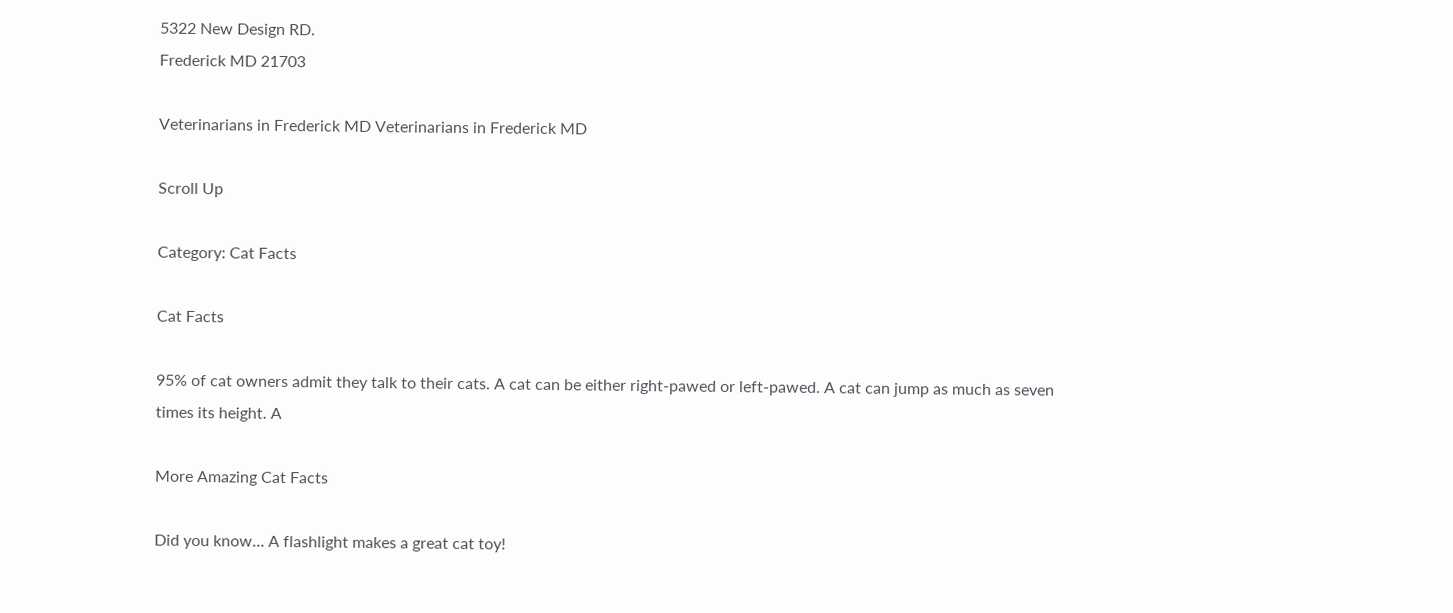5322 New Design RD.
Frederick MD 21703

Veterinarians in Frederick MD Veterinarians in Frederick MD

Scroll Up

Category: Cat Facts

Cat Facts

95% of cat owners admit they talk to their cats. A cat can be either right-pawed or left-pawed. A cat can jump as much as seven times its height. A

More Amazing Cat Facts

Did you know… A flashlight makes a great cat toy!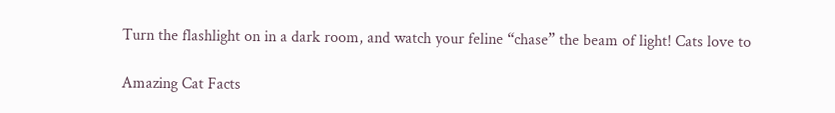Turn the flashlight on in a dark room, and watch your feline “chase” the beam of light! Cats love to

Amazing Cat Facts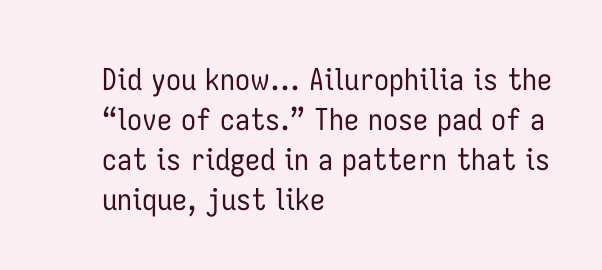Did you know… Ailurophilia is the “love of cats.” The nose pad of a cat is ridged in a pattern that is unique, just like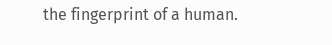the fingerprint of a human.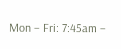Mon – Fri: 7:45am –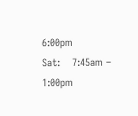6:00pm
Sat:    7:45am – 1:00pm